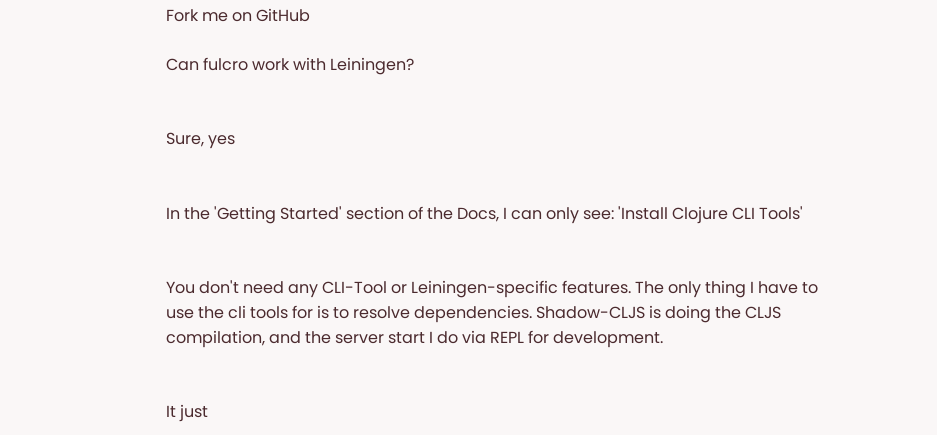Fork me on GitHub

Can fulcro work with Leiningen?


Sure, yes


In the 'Getting Started' section of the Docs, I can only see: 'Install Clojure CLI Tools'


You don't need any CLI-Tool or Leiningen-specific features. The only thing I have to use the cli tools for is to resolve dependencies. Shadow-CLJS is doing the CLJS compilation, and the server start I do via REPL for development.


It just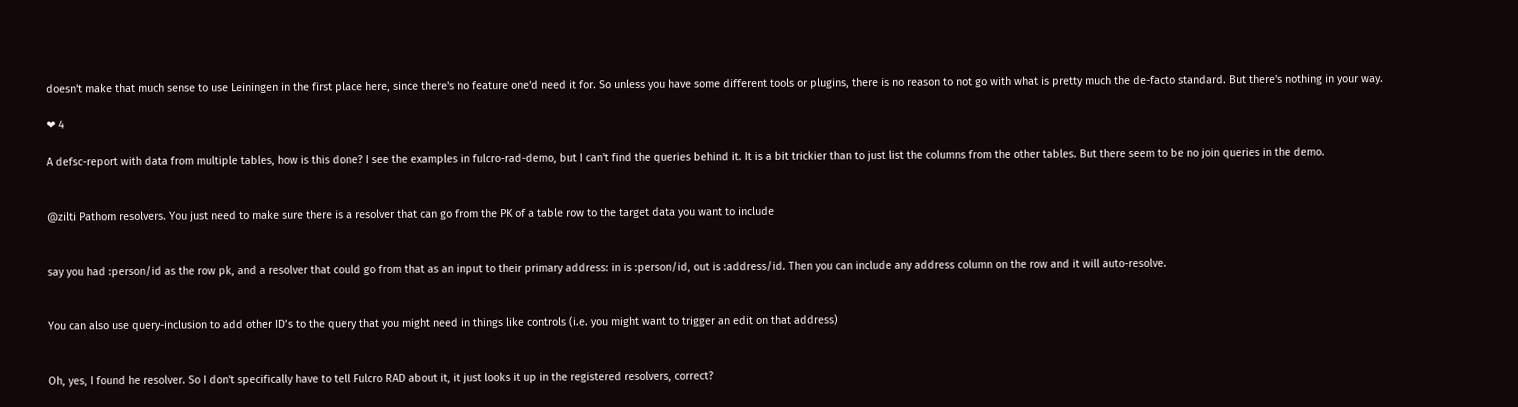doesn't make that much sense to use Leiningen in the first place here, since there's no feature one'd need it for. So unless you have some different tools or plugins, there is no reason to not go with what is pretty much the de-facto standard. But there's nothing in your way.

❤ 4

A defsc-report with data from multiple tables, how is this done? I see the examples in fulcro-rad-demo, but I can't find the queries behind it. It is a bit trickier than to just list the columns from the other tables. But there seem to be no join queries in the demo.


@zilti Pathom resolvers. You just need to make sure there is a resolver that can go from the PK of a table row to the target data you want to include


say you had :person/id as the row pk, and a resolver that could go from that as an input to their primary address: in is :person/id, out is :address/id. Then you can include any address column on the row and it will auto-resolve.


You can also use query-inclusion to add other ID’s to the query that you might need in things like controls (i.e. you might want to trigger an edit on that address)


Oh, yes, I found he resolver. So I don't specifically have to tell Fulcro RAD about it, it just looks it up in the registered resolvers, correct?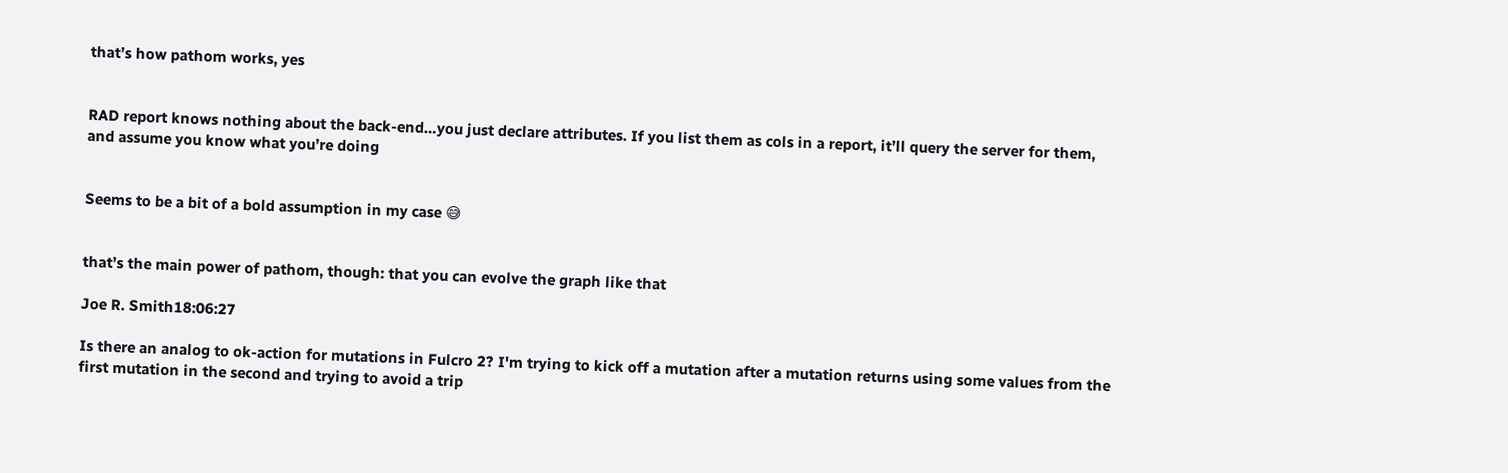that’s how pathom works, yes


RAD report knows nothing about the back-end…you just declare attributes. If you list them as cols in a report, it’ll query the server for them, and assume you know what you’re doing


Seems to be a bit of a bold assumption in my case 😅


that’s the main power of pathom, though: that you can evolve the graph like that

Joe R. Smith18:06:27

Is there an analog to ok-action for mutations in Fulcro 2? I'm trying to kick off a mutation after a mutation returns using some values from the first mutation in the second and trying to avoid a trip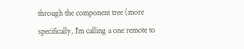through the component tree (more specifically, I'm calling a one remote to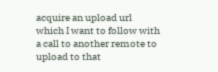acquire an upload url which I want to follow with a call to another remote to upload to that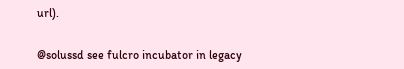url).


@solussd see fulcro incubator in legacy